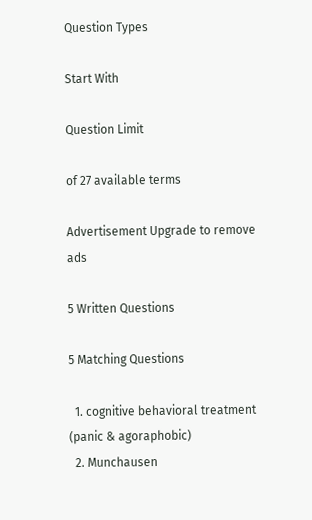Question Types

Start With

Question Limit

of 27 available terms

Advertisement Upgrade to remove ads

5 Written Questions

5 Matching Questions

  1. cognitive behavioral treatment (panic & agoraphobic)
  2. Munchausen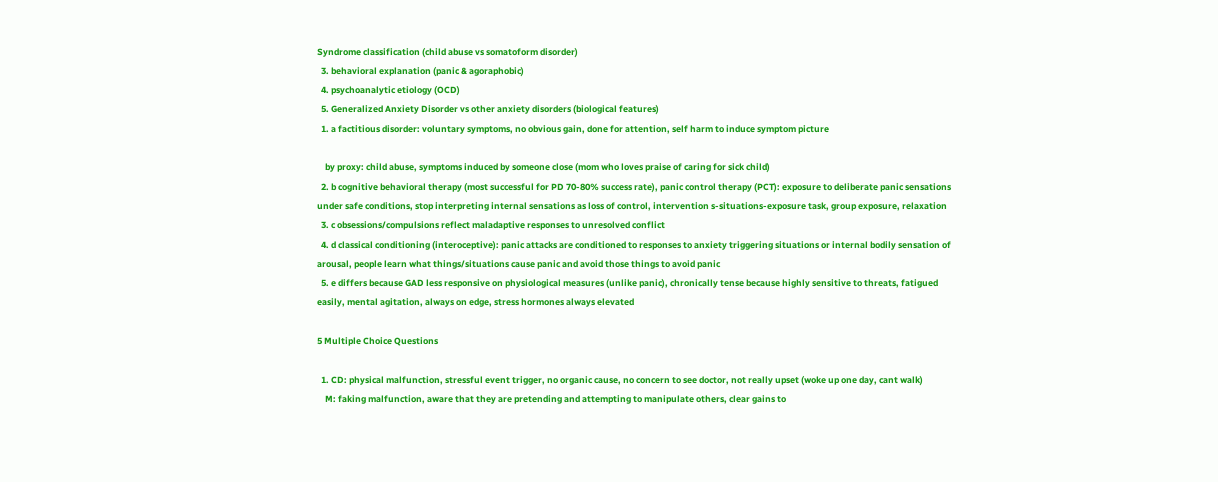Syndrome classification (child abuse vs somatoform disorder)
  3. behavioral explanation (panic & agoraphobic)
  4. psychoanalytic etiology (OCD)
  5. Generalized Anxiety Disorder vs other anxiety disorders (biological features)
  1. a factitious disorder: voluntary symptoms, no obvious gain, done for attention, self harm to induce symptom picture

    by proxy: child abuse, symptoms induced by someone close (mom who loves praise of caring for sick child)
  2. b cognitive behavioral therapy (most successful for PD 70-80% success rate), panic control therapy (PCT): exposure to deliberate panic sensations under safe conditions, stop interpreting internal sensations as loss of control, intervention s-situations-exposure task, group exposure, relaxation
  3. c obsessions/compulsions reflect maladaptive responses to unresolved conflict
  4. d classical conditioning (interoceptive): panic attacks are conditioned to responses to anxiety triggering situations or internal bodily sensation of arousal, people learn what things/situations cause panic and avoid those things to avoid panic
  5. e differs because GAD less responsive on physiological measures (unlike panic), chronically tense because highly sensitive to threats, fatigued easily, mental agitation, always on edge, stress hormones always elevated

5 Multiple Choice Questions

  1. CD: physical malfunction, stressful event trigger, no organic cause, no concern to see doctor, not really upset (woke up one day, cant walk)
    M: faking malfunction, aware that they are pretending and attempting to manipulate others, clear gains to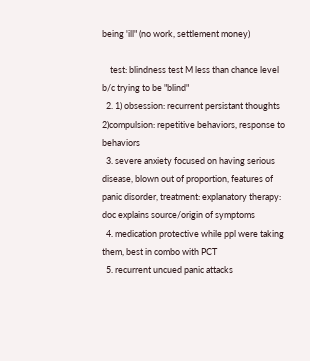being 'ill" (no work, settlement money)

    test: blindness test M less than chance level b/c trying to be "blind"
  2. 1) obsession: recurrent persistant thoughts 2)compulsion: repetitive behaviors, response to behaviors
  3. severe anxiety focused on having serious disease, blown out of proportion, features of panic disorder, treatment: explanatory therapy: doc explains source/origin of symptoms
  4. medication protective while ppl were taking them, best in combo with PCT
  5. recurrent uncued panic attacks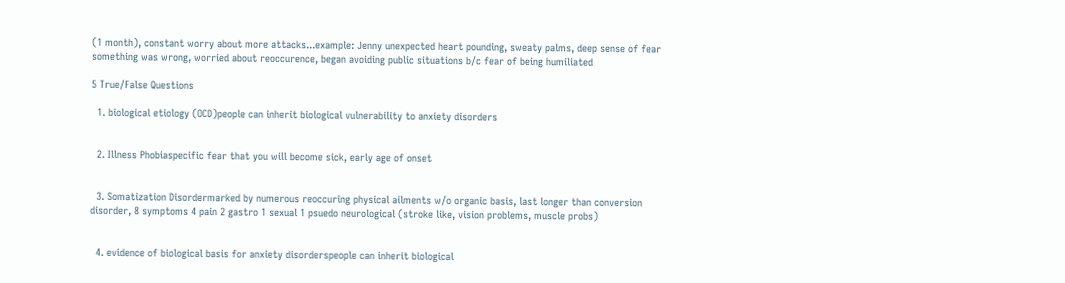(1 month), constant worry about more attacks...example: Jenny unexpected heart pounding, sweaty palms, deep sense of fear something was wrong, worried about reoccurence, began avoiding public situations b/c fear of being humiliated

5 True/False Questions

  1. biological etiology (OCD)people can inherit biological vulnerability to anxiety disorders


  2. Illness Phobiaspecific fear that you will become sick, early age of onset


  3. Somatization Disordermarked by numerous reoccuring physical ailments w/o organic basis, last longer than conversion disorder, 8 symptoms 4 pain 2 gastro 1 sexual 1 psuedo neurological (stroke like, vision problems, muscle probs)


  4. evidence of biological basis for anxiety disorderspeople can inherit biological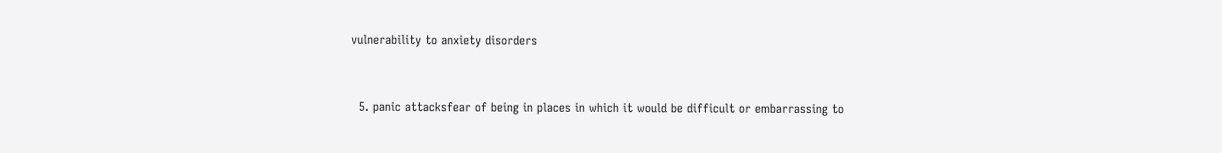vulnerability to anxiety disorders


  5. panic attacksfear of being in places in which it would be difficult or embarrassing to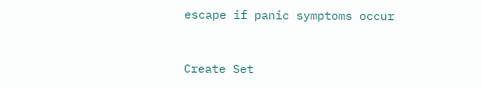escape if panic symptoms occur


Create Set